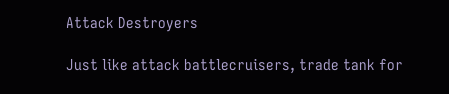Attack Destroyers

Just like attack battlecruisers, trade tank for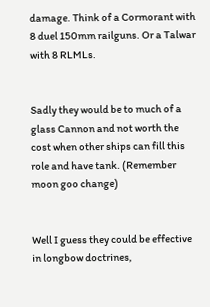damage. Think of a Cormorant with 8 duel 150mm railguns. Or a Talwar with 8 RLMLs.


Sadly they would be to much of a glass Cannon and not worth the cost when other ships can fill this role and have tank. (Remember moon goo change)


Well I guess they could be effective in longbow doctrines,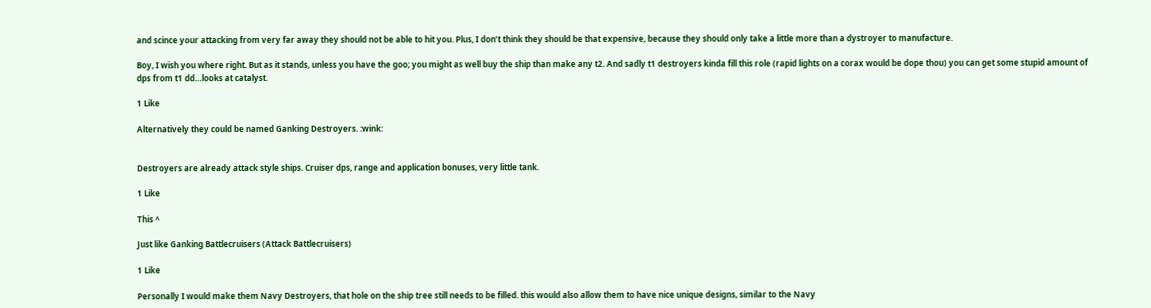and scince your attacking from very far away they should not be able to hit you. Plus, I don’t think they should be that expensive, because they should only take a little more than a dystroyer to manufacture.

Boy, I wish you where right. But as it stands, unless you have the goo; you might as well buy the ship than make any t2. And sadly t1 destroyers kinda fill this role (rapid lights on a corax would be dope thou) you can get some stupid amount of dps from t1 dd…looks at catalyst.

1 Like

Alternatively they could be named Ganking Destroyers. :wink:


Destroyers are already attack style ships. Cruiser dps, range and application bonuses, very little tank.

1 Like

This ^

Just like Ganking Battlecruisers (Attack Battlecruisers)

1 Like

Personally I would make them Navy Destroyers, that hole on the ship tree still needs to be filled. this would also allow them to have nice unique designs, similar to the Navy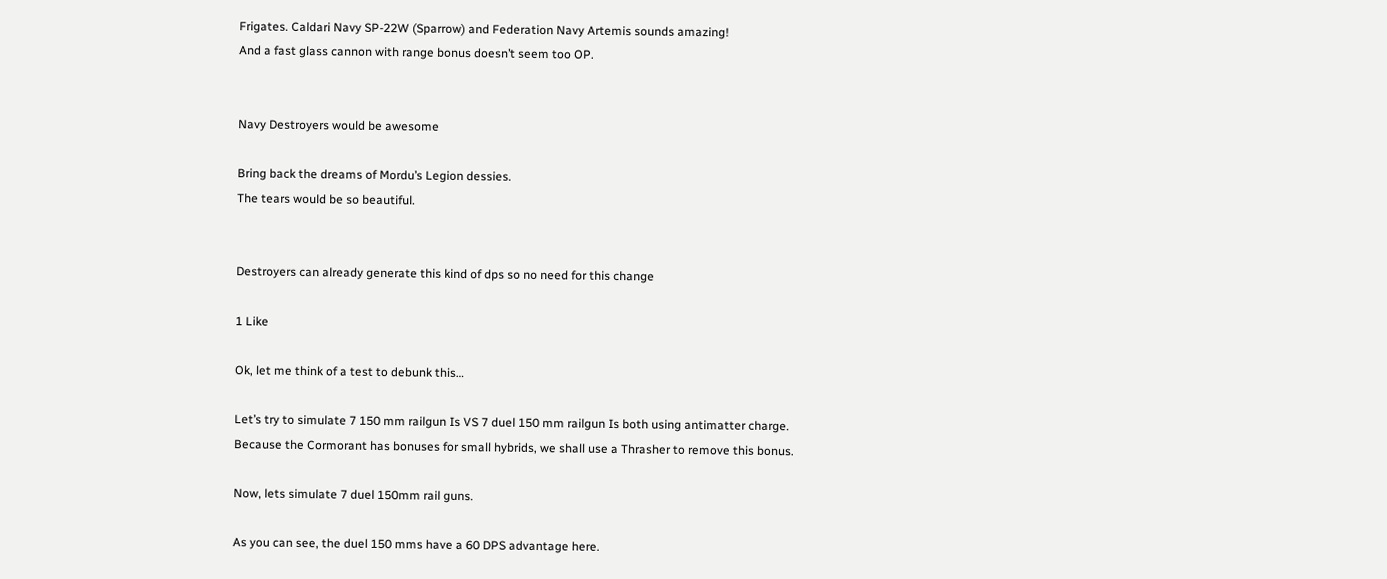Frigates. Caldari Navy SP-22W (Sparrow) and Federation Navy Artemis sounds amazing!
And a fast glass cannon with range bonus doesn’t seem too OP.


Navy Destroyers would be awesome

Bring back the dreams of Mordu’s Legion dessies.
The tears would be so beautiful.


Destroyers can already generate this kind of dps so no need for this change

1 Like

Ok, let me think of a test to debunk this…

Let’s try to simulate 7 150 mm railgun Is VS 7 duel 150 mm railgun Is both using antimatter charge.
Because the Cormorant has bonuses for small hybrids, we shall use a Thrasher to remove this bonus.

Now, lets simulate 7 duel 150mm rail guns.

As you can see, the duel 150 mms have a 60 DPS advantage here.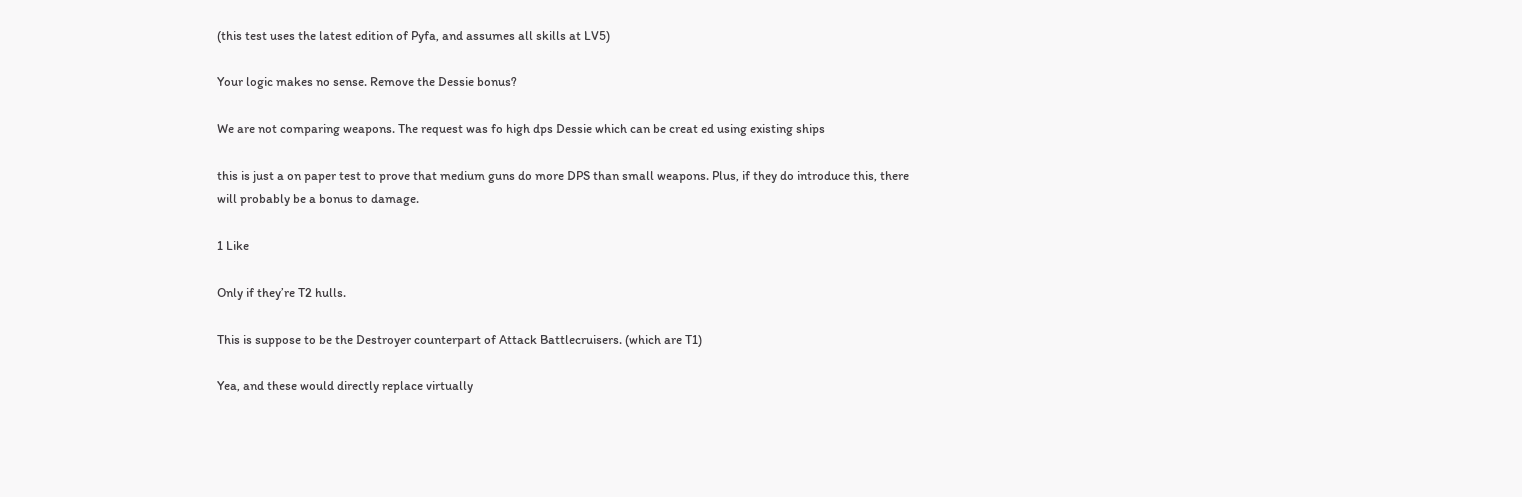(this test uses the latest edition of Pyfa, and assumes all skills at LV5)

Your logic makes no sense. Remove the Dessie bonus?

We are not comparing weapons. The request was fo high dps Dessie which can be creat ed using existing ships

this is just a on paper test to prove that medium guns do more DPS than small weapons. Plus, if they do introduce this, there will probably be a bonus to damage.

1 Like

Only if they’re T2 hulls.

This is suppose to be the Destroyer counterpart of Attack Battlecruisers. (which are T1)

Yea, and these would directly replace virtually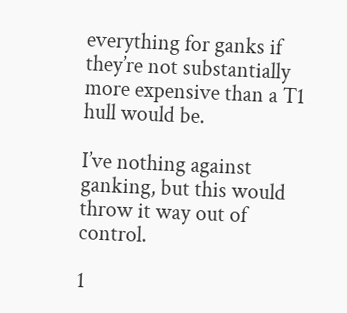everything for ganks if they’re not substantially more expensive than a T1 hull would be.

I’ve nothing against ganking, but this would throw it way out of control.

1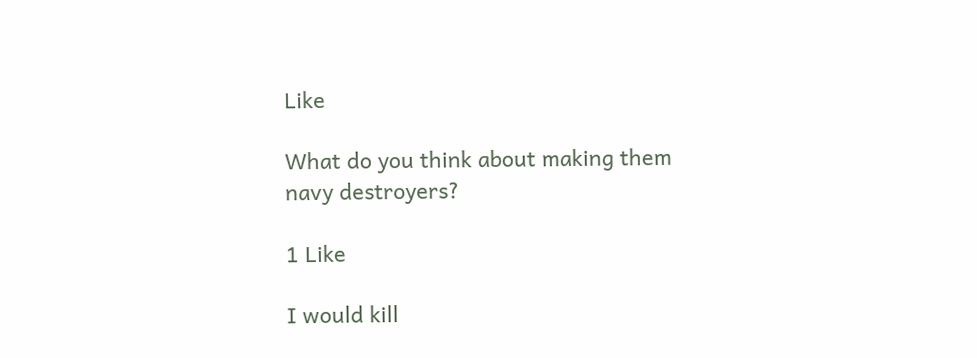Like

What do you think about making them navy destroyers?

1 Like

I would kill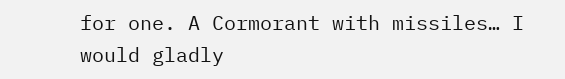for one. A Cormorant with missiles… I would gladly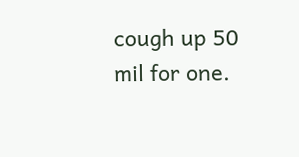cough up 50 mil for one.